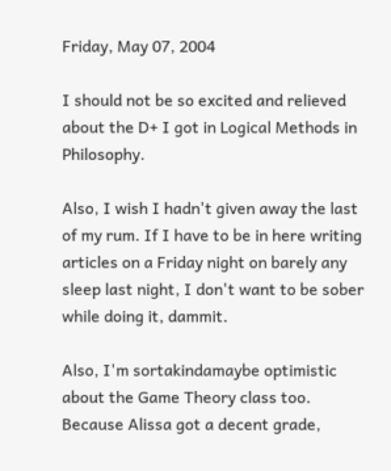Friday, May 07, 2004

I should not be so excited and relieved about the D+ I got in Logical Methods in Philosophy.

Also, I wish I hadn't given away the last of my rum. If I have to be in here writing articles on a Friday night on barely any sleep last night, I don't want to be sober while doing it, dammit.

Also, I'm sortakindamaybe optimistic about the Game Theory class too. Because Alissa got a decent grade,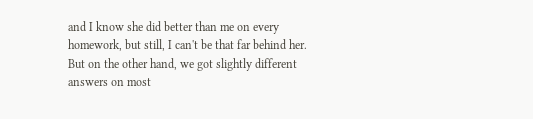and I know she did better than me on every homework, but still, I can't be that far behind her. But on the other hand, we got slightly different answers on most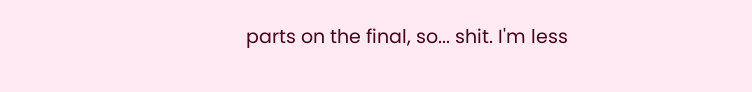parts on the final, so... shit. I'm less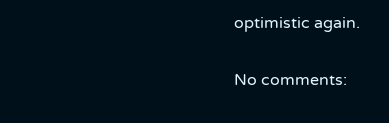optimistic again.

No comments: